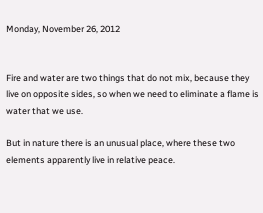Monday, November 26, 2012


Fire and water are two things that do not mix, because they live on opposite sides, so when we need to eliminate a flame is water that we use.

But in nature there is an unusual place, where these two elements apparently live in relative peace.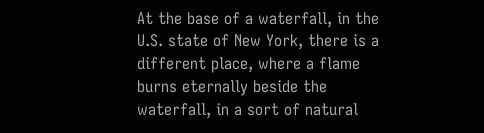At the base of a waterfall, in the U.S. state of New York, there is a different place, where a flame burns eternally beside the waterfall, in a sort of natural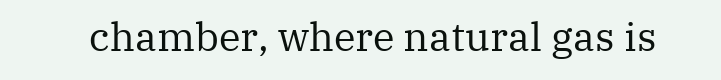chamber, where natural gas is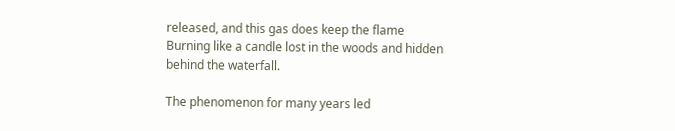released, and this gas does keep the flame Burning like a candle lost in the woods and hidden behind the waterfall.

The phenomenon for many years led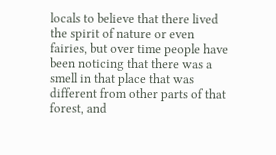locals to believe that there lived the spirit of nature or even fairies, but over time people have been noticing that there was a smell in that place that was different from other parts of that forest, and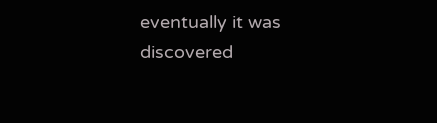eventually it was discovered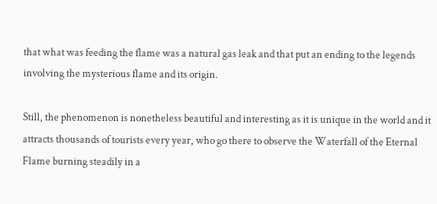that what was feeding the flame was a natural gas leak and that put an ending to the legends involving the mysterious flame and its origin.

Still, the phenomenon is nonetheless beautiful and interesting as it is unique in the world and it attracts thousands of tourists every year, who go there to observe the Waterfall of the Eternal Flame burning steadily in a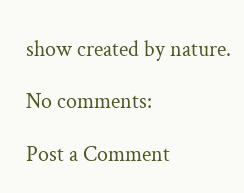show created by nature.

No comments:

Post a Comment